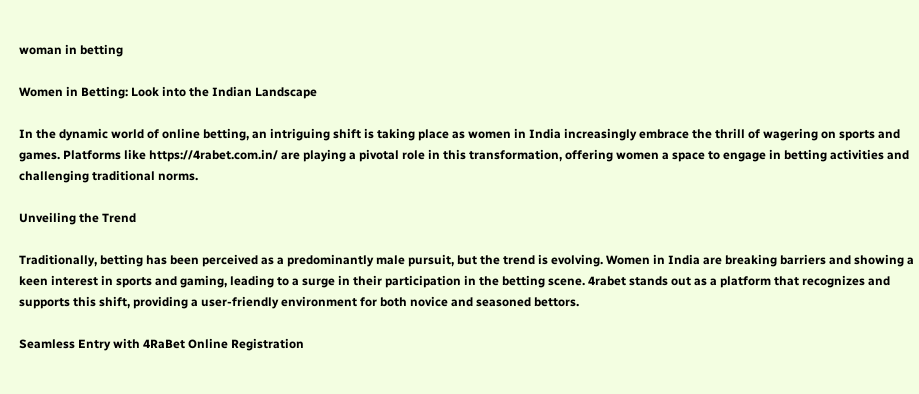woman in betting

Women in Betting: Look into the Indian Landscape

In the dynamic world of online betting, an intriguing shift is taking place as women in India increasingly embrace the thrill of wagering on sports and games. Platforms like https://4rabet.com.in/ are playing a pivotal role in this transformation, offering women a space to engage in betting activities and challenging traditional norms.

Unveiling the Trend

Traditionally, betting has been perceived as a predominantly male pursuit, but the trend is evolving. Women in India are breaking barriers and showing a keen interest in sports and gaming, leading to a surge in their participation in the betting scene. 4rabet stands out as a platform that recognizes and supports this shift, providing a user-friendly environment for both novice and seasoned bettors.

Seamless Entry with 4RaBet Online Registration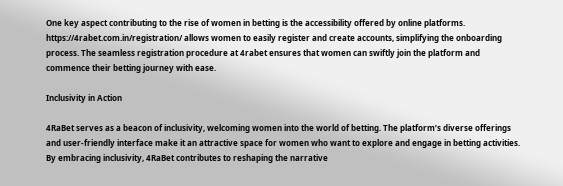One key aspect contributing to the rise of women in betting is the accessibility offered by online platforms. https://4rabet.com.in/registration/ allows women to easily register and create accounts, simplifying the onboarding process. The seamless registration procedure at 4rabet ensures that women can swiftly join the platform and commence their betting journey with ease.

Inclusivity in Action

4RaBet serves as a beacon of inclusivity, welcoming women into the world of betting. The platform’s diverse offerings and user-friendly interface make it an attractive space for women who want to explore and engage in betting activities. By embracing inclusivity, 4RaBet contributes to reshaping the narrative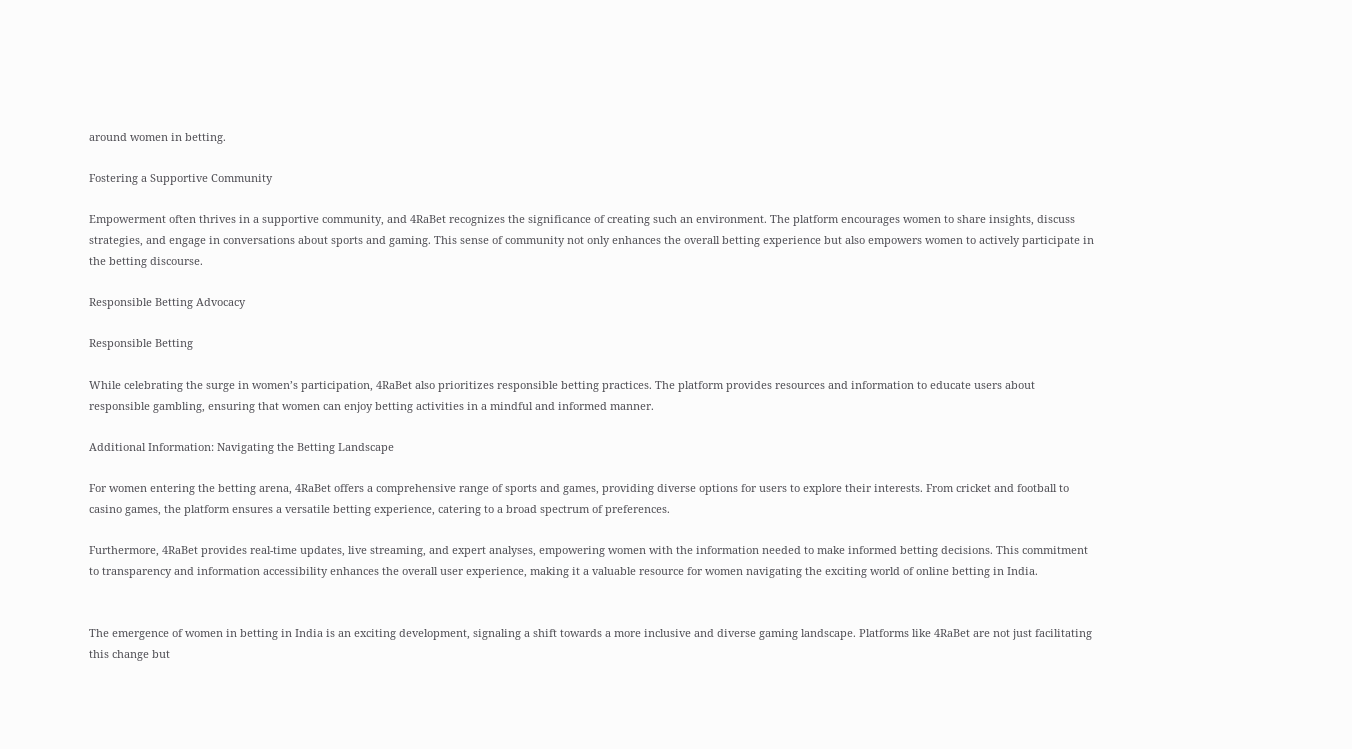around women in betting.

Fostering a Supportive Community

Empowerment often thrives in a supportive community, and 4RaBet recognizes the significance of creating such an environment. The platform encourages women to share insights, discuss strategies, and engage in conversations about sports and gaming. This sense of community not only enhances the overall betting experience but also empowers women to actively participate in the betting discourse.

Responsible Betting Advocacy

Responsible Betting

While celebrating the surge in women’s participation, 4RaBet also prioritizes responsible betting practices. The platform provides resources and information to educate users about responsible gambling, ensuring that women can enjoy betting activities in a mindful and informed manner.

Additional Information: Navigating the Betting Landscape

For women entering the betting arena, 4RaBet offers a comprehensive range of sports and games, providing diverse options for users to explore their interests. From cricket and football to casino games, the platform ensures a versatile betting experience, catering to a broad spectrum of preferences.

Furthermore, 4RaBet provides real-time updates, live streaming, and expert analyses, empowering women with the information needed to make informed betting decisions. This commitment to transparency and information accessibility enhances the overall user experience, making it a valuable resource for women navigating the exciting world of online betting in India.


The emergence of women in betting in India is an exciting development, signaling a shift towards a more inclusive and diverse gaming landscape. Platforms like 4RaBet are not just facilitating this change but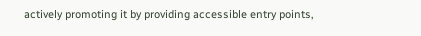actively promoting it by providing accessible entry points,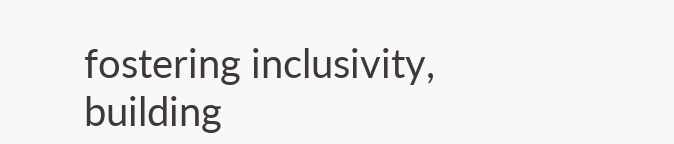fostering inclusivity, building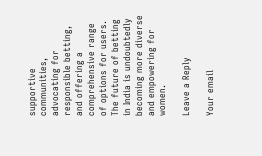supportive communities, advocating for responsible betting, and offering a comprehensive range of options for users. The future of betting in India is undoubtedly becoming more diverse and empowering for women.

Leave a Reply

Your email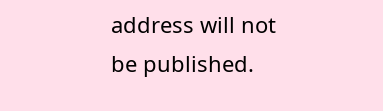address will not be published.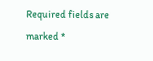Required fields are marked *